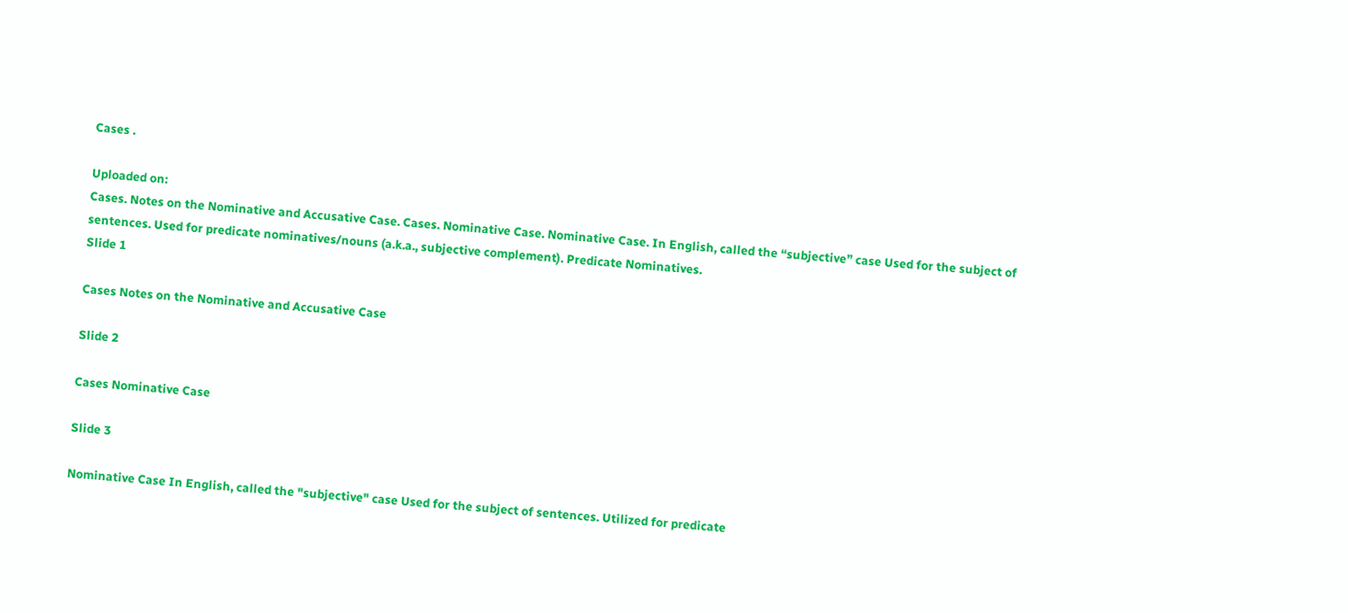Cases .

Uploaded on:
Cases. Notes on the Nominative and Accusative Case. Cases. Nominative Case. Nominative Case. In English, called the “subjective” case Used for the subject of sentences. Used for predicate nominatives/nouns (a.k.a., subjective complement). Predicate Nominatives.
Slide 1

Cases Notes on the Nominative and Accusative Case

Slide 2

Cases Nominative Case

Slide 3

Nominative Case In English, called the "subjective" case Used for the subject of sentences. Utilized for predicate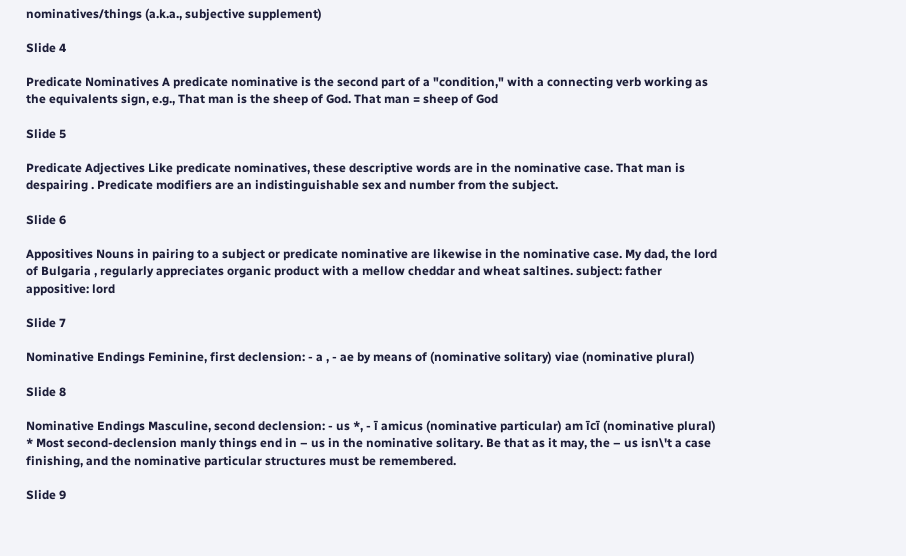nominatives/things (a.k.a., subjective supplement)

Slide 4

Predicate Nominatives A predicate nominative is the second part of a "condition," with a connecting verb working as the equivalents sign, e.g., That man is the sheep of God. That man = sheep of God

Slide 5

Predicate Adjectives Like predicate nominatives, these descriptive words are in the nominative case. That man is despairing . Predicate modifiers are an indistinguishable sex and number from the subject.

Slide 6

Appositives Nouns in pairing to a subject or predicate nominative are likewise in the nominative case. My dad, the lord of Bulgaria , regularly appreciates organic product with a mellow cheddar and wheat saltines. subject: father appositive: lord

Slide 7

Nominative Endings Feminine, first declension: - a , - ae by means of (nominative solitary) viae (nominative plural)

Slide 8

Nominative Endings Masculine, second declension: - us *, - ī amicus (nominative particular) am īcī (nominative plural) * Most second-declension manly things end in – us in the nominative solitary. Be that as it may, the – us isn\'t a case finishing, and the nominative particular structures must be remembered.

Slide 9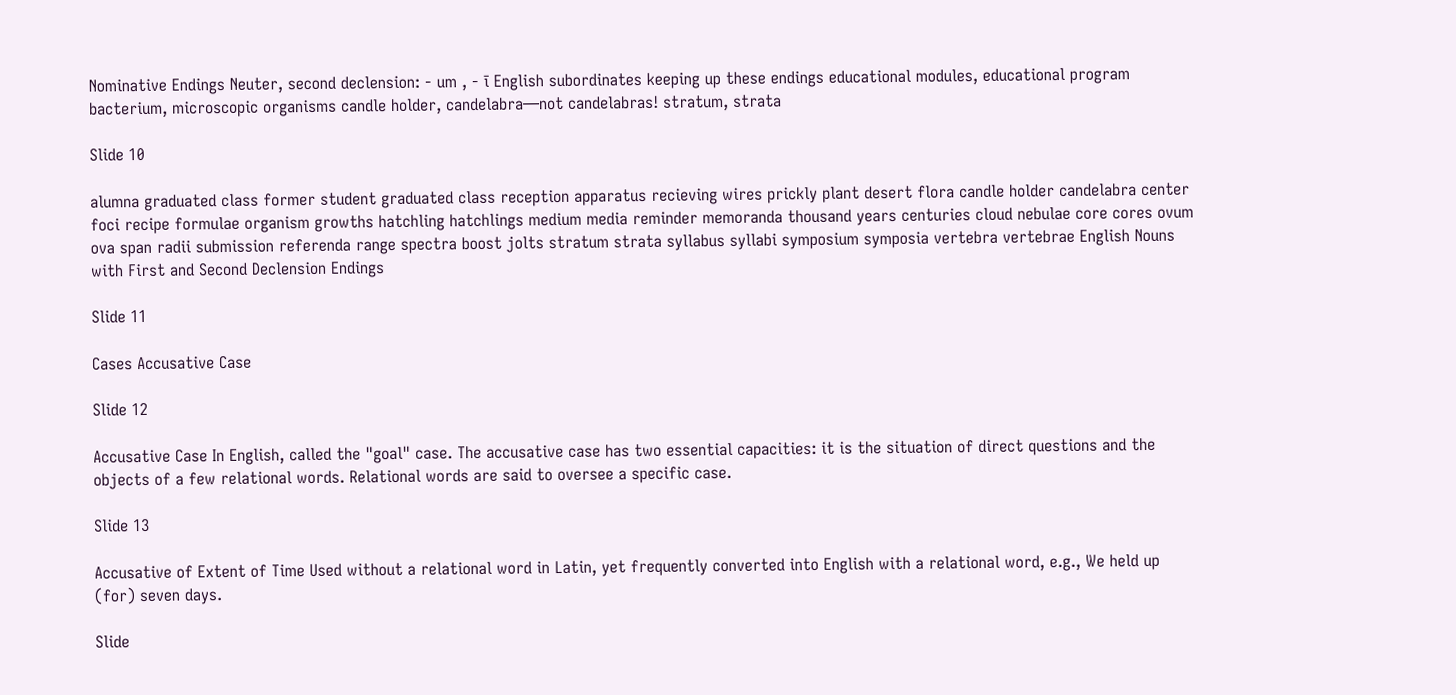Nominative Endings Neuter, second declension: - um , - ī English subordinates keeping up these endings educational modules, educational program bacterium, microscopic organisms candle holder, candelabra—not candelabras! stratum, strata

Slide 10

alumna graduated class former student graduated class reception apparatus recieving wires prickly plant desert flora candle holder candelabra center foci recipe formulae organism growths hatchling hatchlings medium media reminder memoranda thousand years centuries cloud nebulae core cores ovum ova span radii submission referenda range spectra boost jolts stratum strata syllabus syllabi symposium symposia vertebra vertebrae English Nouns with First and Second Declension Endings

Slide 11

Cases Accusative Case

Slide 12

Accusative Case In English, called the "goal" case. The accusative case has two essential capacities: it is the situation of direct questions and the objects of a few relational words. Relational words are said to oversee a specific case.

Slide 13

Accusative of Extent of Time Used without a relational word in Latin, yet frequently converted into English with a relational word, e.g., We held up (for) seven days.

Slide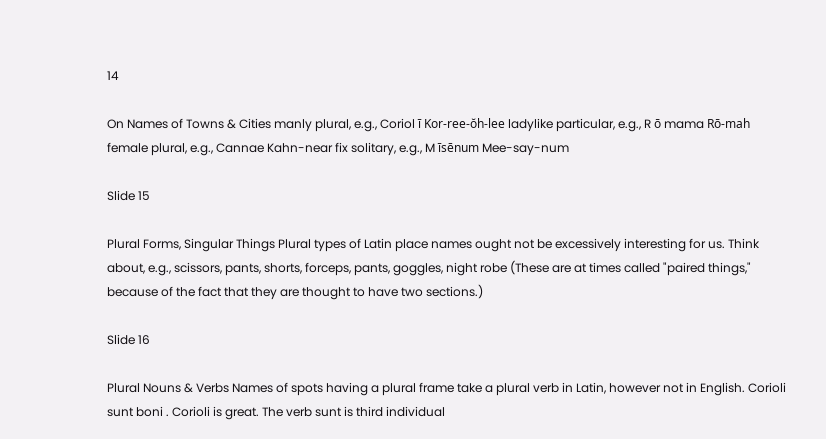14

On Names of Towns & Cities manly plural, e.g., Coriol ī Kor-ree-ŏh-lee ladylike particular, e.g., R ō mama Rō-mah female plural, e.g., Cannae Kahn-near fix solitary, e.g., M īsēnum Mee-say-num

Slide 15

Plural Forms, Singular Things Plural types of Latin place names ought not be excessively interesting for us. Think about, e.g., scissors, pants, shorts, forceps, pants, goggles, night robe (These are at times called "paired things," because of the fact that they are thought to have two sections.)

Slide 16

Plural Nouns & Verbs Names of spots having a plural frame take a plural verb in Latin, however not in English. Corioli sunt boni . Corioli is great. The verb sunt is third individual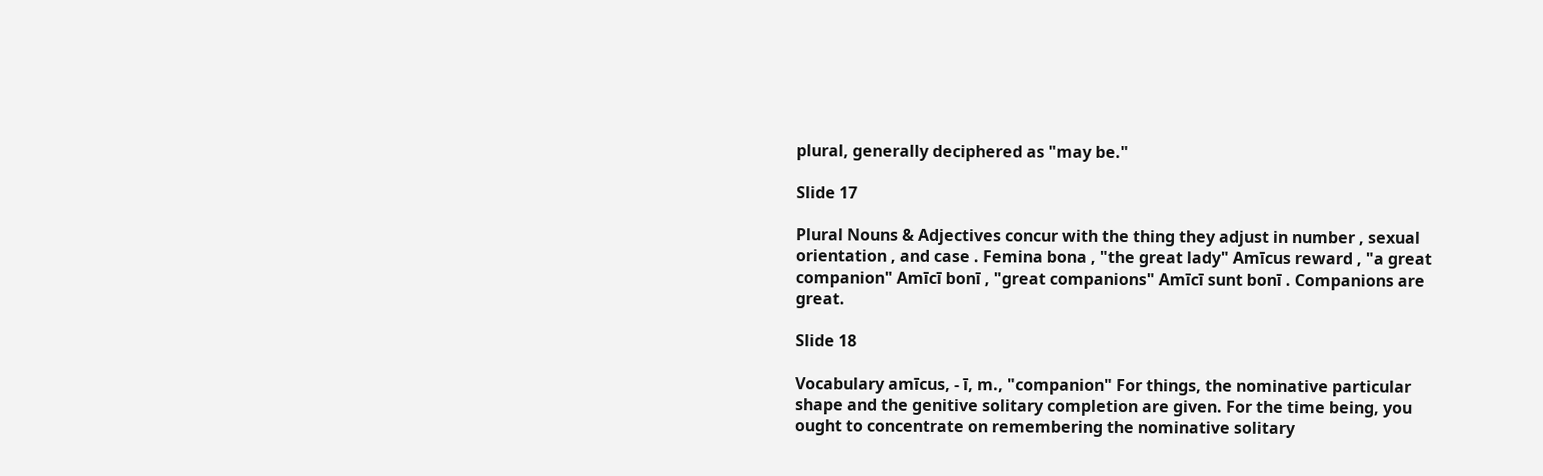plural, generally deciphered as "may be."

Slide 17

Plural Nouns & Adjectives concur with the thing they adjust in number , sexual orientation , and case . Femina bona , "the great lady" Amīcus reward , "a great companion" Amīcī bonī , "great companions" Amīcī sunt bonī . Companions are great.

Slide 18

Vocabulary amīcus, - ī, m., "companion" For things, the nominative particular shape and the genitive solitary completion are given. For the time being, you ought to concentrate on remembering the nominative solitary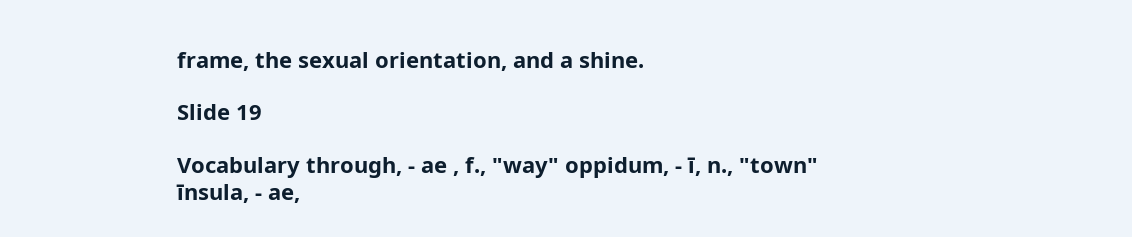frame, the sexual orientation, and a shine.

Slide 19

Vocabulary through, - ae , f., "way" oppidum, - ī, n., "town" īnsula, - ae,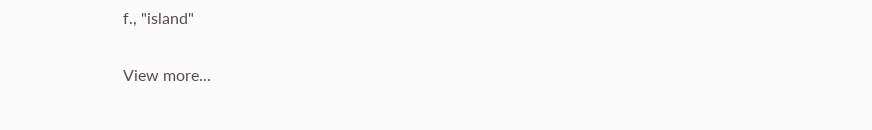f., "island"

View more...